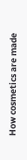How cosmetics are made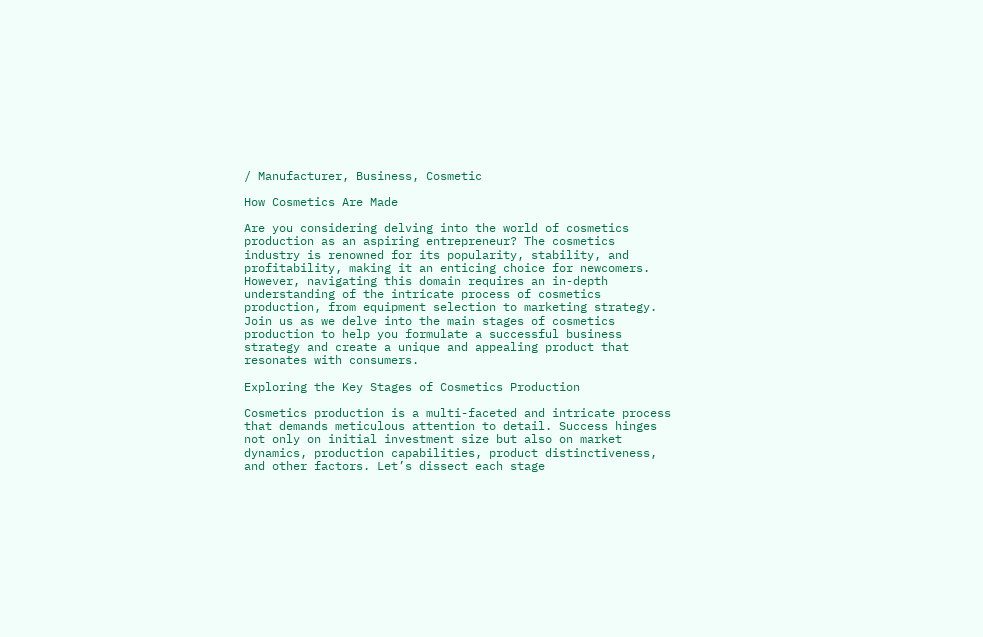/ Manufacturer, Business, Cosmetic

How Cosmetics Are Made

Are you considering delving into the world of cosmetics production as an aspiring entrepreneur? The cosmetics industry is renowned for its popularity, stability, and profitability, making it an enticing choice for newcomers. However, navigating this domain requires an in-depth understanding of the intricate process of cosmetics production, from equipment selection to marketing strategy. Join us as we delve into the main stages of cosmetics production to help you formulate a successful business strategy and create a unique and appealing product that resonates with consumers.

Exploring the Key Stages of Cosmetics Production

Cosmetics production is a multi-faceted and intricate process that demands meticulous attention to detail. Success hinges not only on initial investment size but also on market dynamics, production capabilities, product distinctiveness, and other factors. Let’s dissect each stage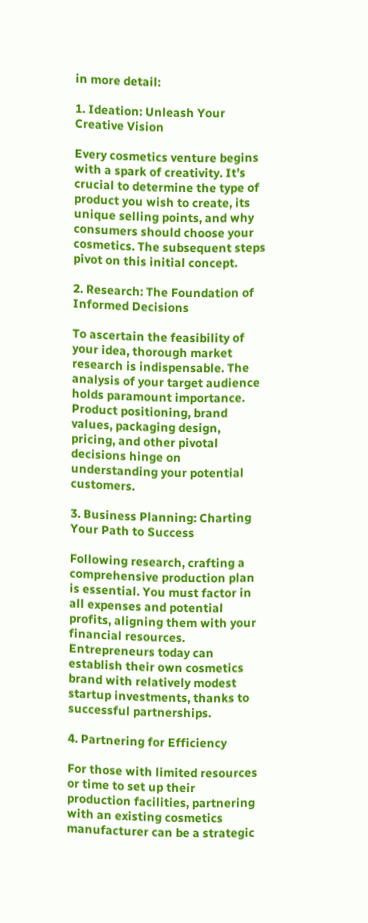in more detail:

1. Ideation: Unleash Your Creative Vision

Every cosmetics venture begins with a spark of creativity. It’s crucial to determine the type of product you wish to create, its unique selling points, and why consumers should choose your cosmetics. The subsequent steps pivot on this initial concept.

2. Research: The Foundation of Informed Decisions

To ascertain the feasibility of your idea, thorough market research is indispensable. The analysis of your target audience holds paramount importance. Product positioning, brand values, packaging design, pricing, and other pivotal decisions hinge on understanding your potential customers.

3. Business Planning: Charting Your Path to Success

Following research, crafting a comprehensive production plan is essential. You must factor in all expenses and potential profits, aligning them with your financial resources. Entrepreneurs today can establish their own cosmetics brand with relatively modest startup investments, thanks to successful partnerships.

4. Partnering for Efficiency

For those with limited resources or time to set up their production facilities, partnering with an existing cosmetics manufacturer can be a strategic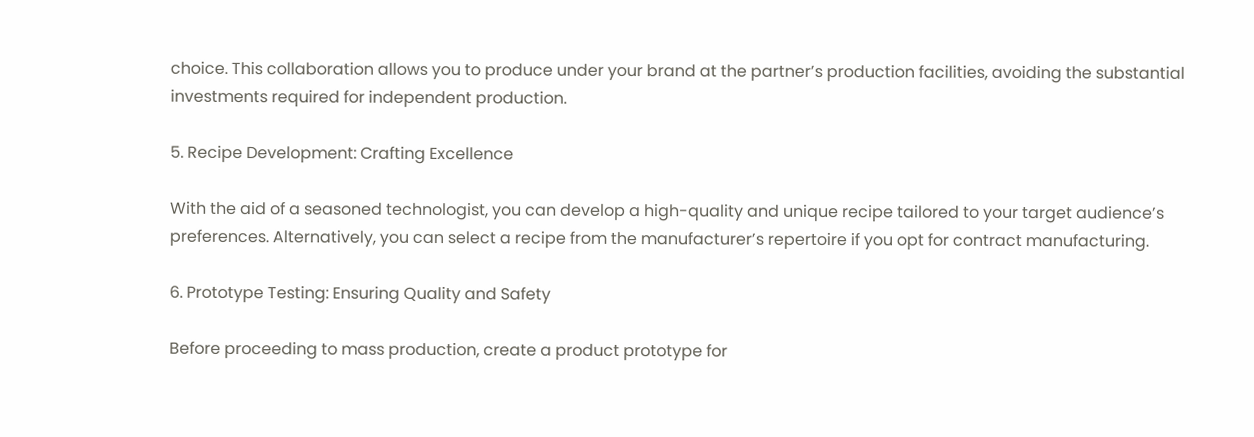choice. This collaboration allows you to produce under your brand at the partner’s production facilities, avoiding the substantial investments required for independent production.

5. Recipe Development: Crafting Excellence

With the aid of a seasoned technologist, you can develop a high-quality and unique recipe tailored to your target audience’s preferences. Alternatively, you can select a recipe from the manufacturer’s repertoire if you opt for contract manufacturing.

6. Prototype Testing: Ensuring Quality and Safety

Before proceeding to mass production, create a product prototype for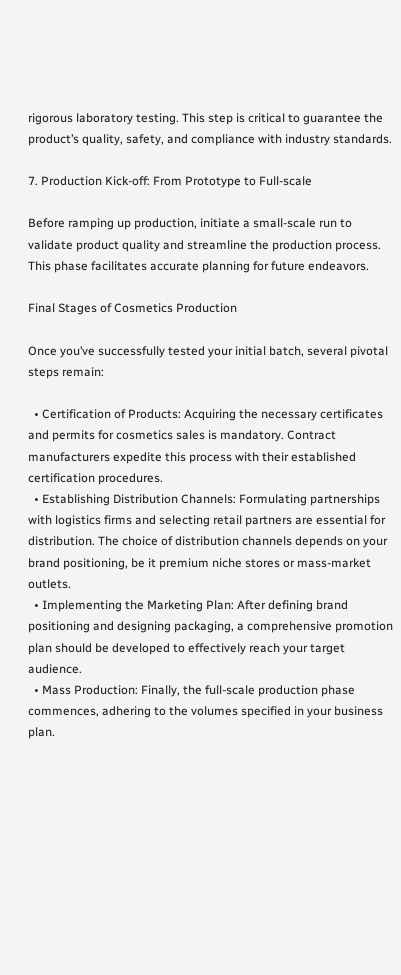rigorous laboratory testing. This step is critical to guarantee the product’s quality, safety, and compliance with industry standards.

7. Production Kick-off: From Prototype to Full-scale

Before ramping up production, initiate a small-scale run to validate product quality and streamline the production process. This phase facilitates accurate planning for future endeavors.

Final Stages of Cosmetics Production

Once you’ve successfully tested your initial batch, several pivotal steps remain:

  • Certification of Products: Acquiring the necessary certificates and permits for cosmetics sales is mandatory. Contract manufacturers expedite this process with their established certification procedures.
  • Establishing Distribution Channels: Formulating partnerships with logistics firms and selecting retail partners are essential for distribution. The choice of distribution channels depends on your brand positioning, be it premium niche stores or mass-market outlets.
  • Implementing the Marketing Plan: After defining brand positioning and designing packaging, a comprehensive promotion plan should be developed to effectively reach your target audience.
  • Mass Production: Finally, the full-scale production phase commences, adhering to the volumes specified in your business plan.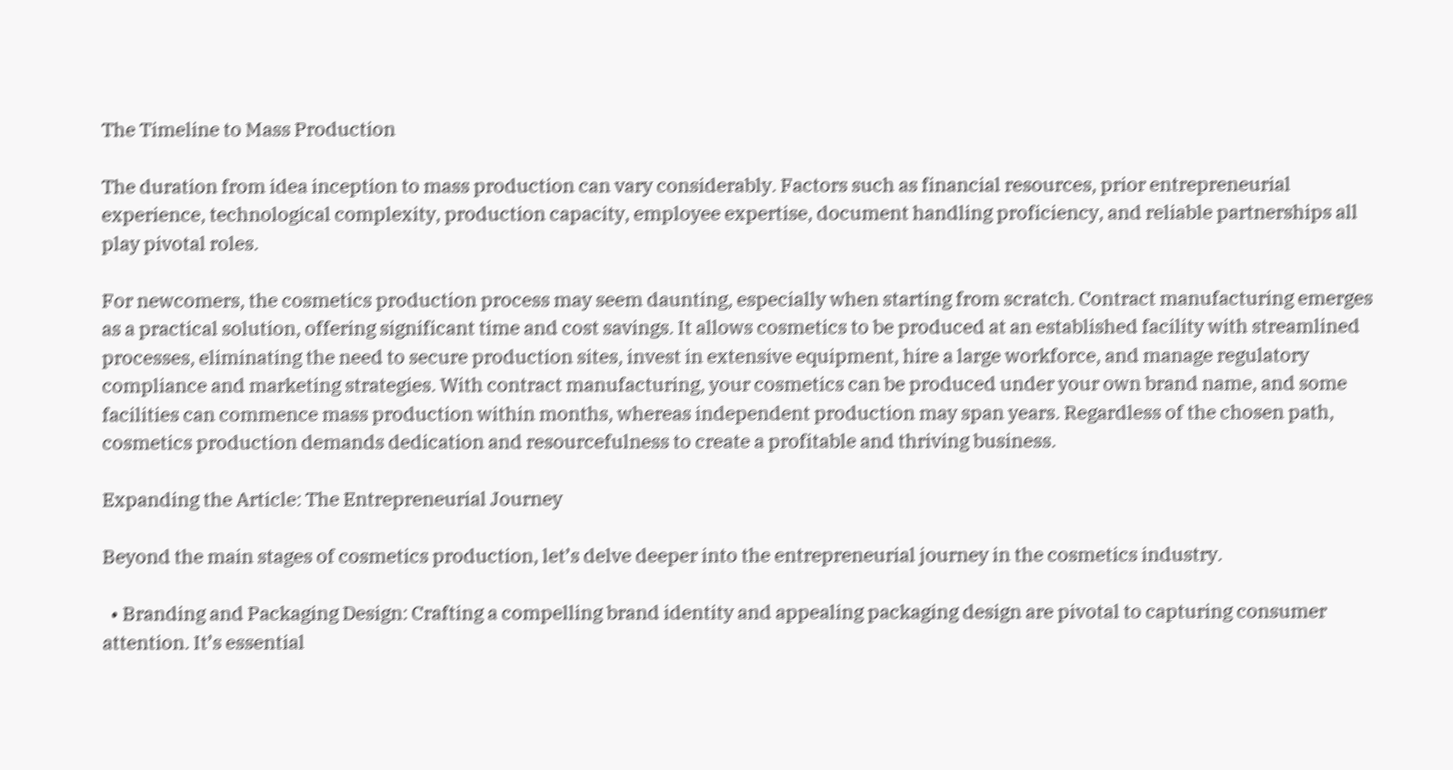The Timeline to Mass Production

The duration from idea inception to mass production can vary considerably. Factors such as financial resources, prior entrepreneurial experience, technological complexity, production capacity, employee expertise, document handling proficiency, and reliable partnerships all play pivotal roles.

For newcomers, the cosmetics production process may seem daunting, especially when starting from scratch. Contract manufacturing emerges as a practical solution, offering significant time and cost savings. It allows cosmetics to be produced at an established facility with streamlined processes, eliminating the need to secure production sites, invest in extensive equipment, hire a large workforce, and manage regulatory compliance and marketing strategies. With contract manufacturing, your cosmetics can be produced under your own brand name, and some facilities can commence mass production within months, whereas independent production may span years. Regardless of the chosen path, cosmetics production demands dedication and resourcefulness to create a profitable and thriving business.

Expanding the Article: The Entrepreneurial Journey

Beyond the main stages of cosmetics production, let’s delve deeper into the entrepreneurial journey in the cosmetics industry.

  • Branding and Packaging Design: Crafting a compelling brand identity and appealing packaging design are pivotal to capturing consumer attention. It’s essential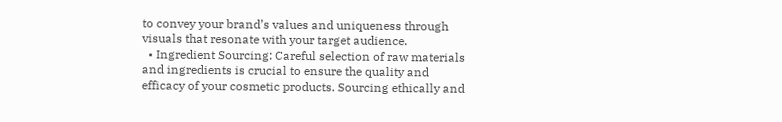to convey your brand’s values and uniqueness through visuals that resonate with your target audience.
  • Ingredient Sourcing: Careful selection of raw materials and ingredients is crucial to ensure the quality and efficacy of your cosmetic products. Sourcing ethically and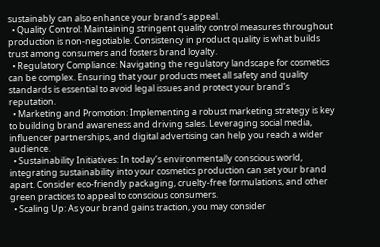sustainably can also enhance your brand’s appeal.
  • Quality Control: Maintaining stringent quality control measures throughout production is non-negotiable. Consistency in product quality is what builds trust among consumers and fosters brand loyalty.
  • Regulatory Compliance: Navigating the regulatory landscape for cosmetics can be complex. Ensuring that your products meet all safety and quality standards is essential to avoid legal issues and protect your brand’s reputation.
  • Marketing and Promotion: Implementing a robust marketing strategy is key to building brand awareness and driving sales. Leveraging social media, influencer partnerships, and digital advertising can help you reach a wider audience.
  • Sustainability Initiatives: In today’s environmentally conscious world, integrating sustainability into your cosmetics production can set your brand apart. Consider eco-friendly packaging, cruelty-free formulations, and other green practices to appeal to conscious consumers.
  • Scaling Up: As your brand gains traction, you may consider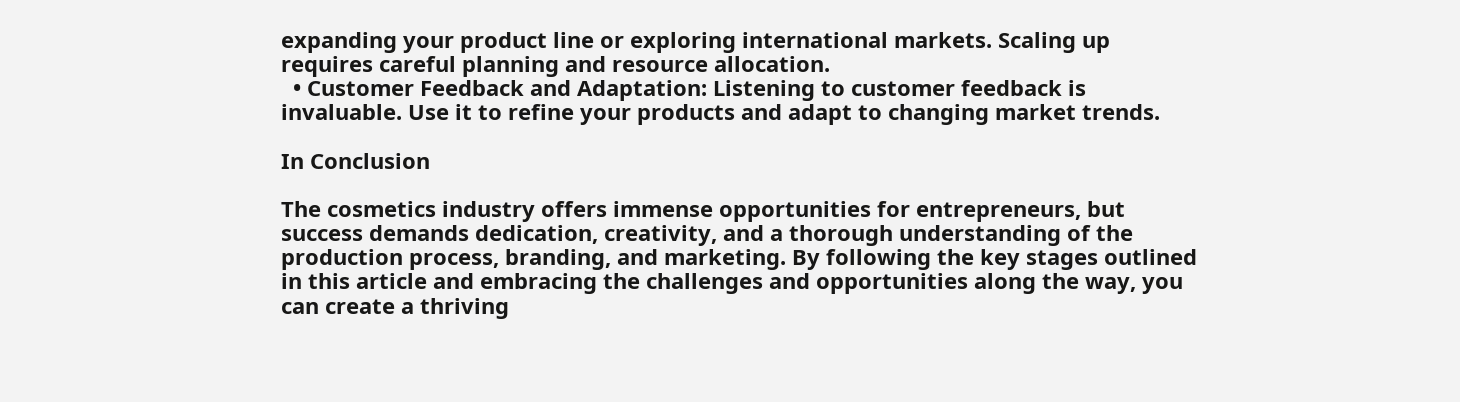expanding your product line or exploring international markets. Scaling up requires careful planning and resource allocation.
  • Customer Feedback and Adaptation: Listening to customer feedback is invaluable. Use it to refine your products and adapt to changing market trends.

In Conclusion

The cosmetics industry offers immense opportunities for entrepreneurs, but success demands dedication, creativity, and a thorough understanding of the production process, branding, and marketing. By following the key stages outlined in this article and embracing the challenges and opportunities along the way, you can create a thriving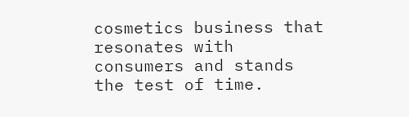cosmetics business that resonates with consumers and stands the test of time.